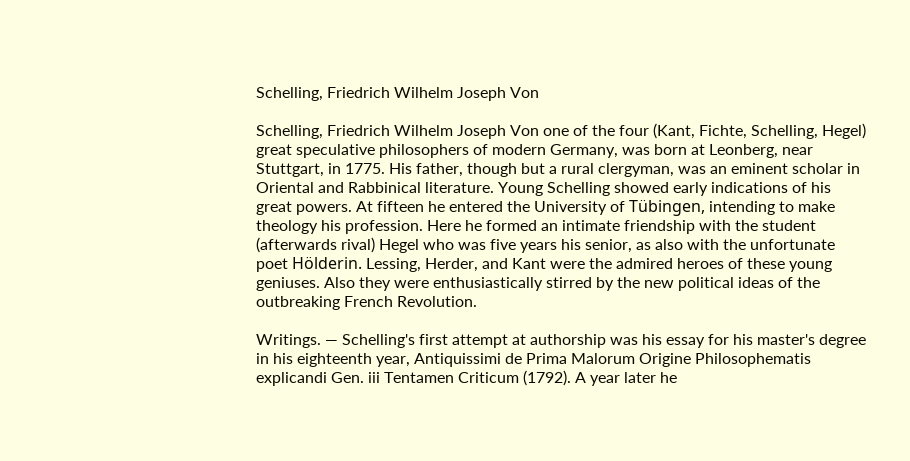Schelling, Friedrich Wilhelm Joseph Von

Schelling, Friedrich Wilhelm Joseph Von one of the four (Kant, Fichte, Schelling, Hegel) great speculative philosophers of modern Germany, was born at Leonberg, near Stuttgart, in 1775. His father, though but a rural clergyman, was an eminent scholar in Oriental and Rabbinical literature. Young Schelling showed early indications of his great powers. At fifteen he entered the University of Tübingen, intending to make theology his profession. Here he formed an intimate friendship with the student (afterwards rival) Hegel who was five years his senior, as also with the unfortunate poet Hölderin. Lessing, Herder, and Kant were the admired heroes of these young geniuses. Also they were enthusiastically stirred by the new political ideas of the outbreaking French Revolution.

Writings. — Schelling's first attempt at authorship was his essay for his master's degree in his eighteenth year, Antiquissimi de Prima Malorum Origine Philosophematis explicandi Gen. iii Tentamen Criticum (1792). A year later he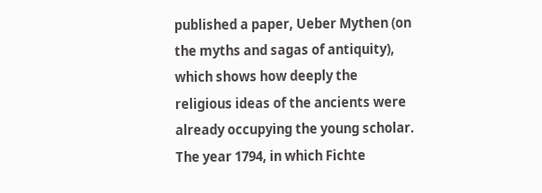published a paper, Ueber Mythen (on the myths and sagas of antiquity), which shows how deeply the religious ideas of the ancients were already occupying the young scholar. The year 1794, in which Fichte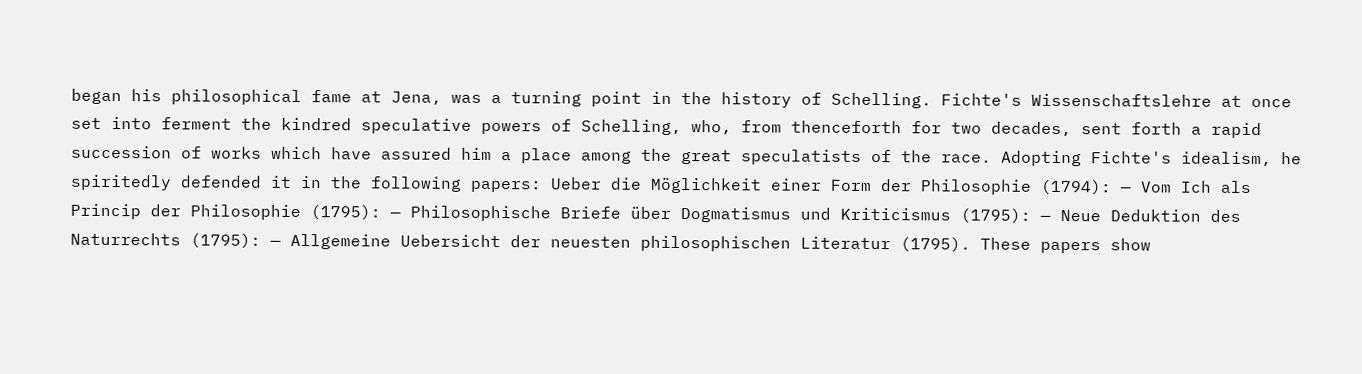began his philosophical fame at Jena, was a turning point in the history of Schelling. Fichte's Wissenschaftslehre at once set into ferment the kindred speculative powers of Schelling, who, from thenceforth for two decades, sent forth a rapid succession of works which have assured him a place among the great speculatists of the race. Adopting Fichte's idealism, he spiritedly defended it in the following papers: Ueber die Möglichkeit einer Form der Philosophie (1794): — Vom Ich als Princip der Philosophie (1795): — Philosophische Briefe über Dogmatismus und Kriticismus (1795): — Neue Deduktion des Naturrechts (1795): — Allgemeine Uebersicht der neuesten philosophischen Literatur (1795). These papers show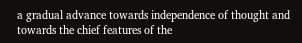a gradual advance towards independence of thought and towards the chief features of the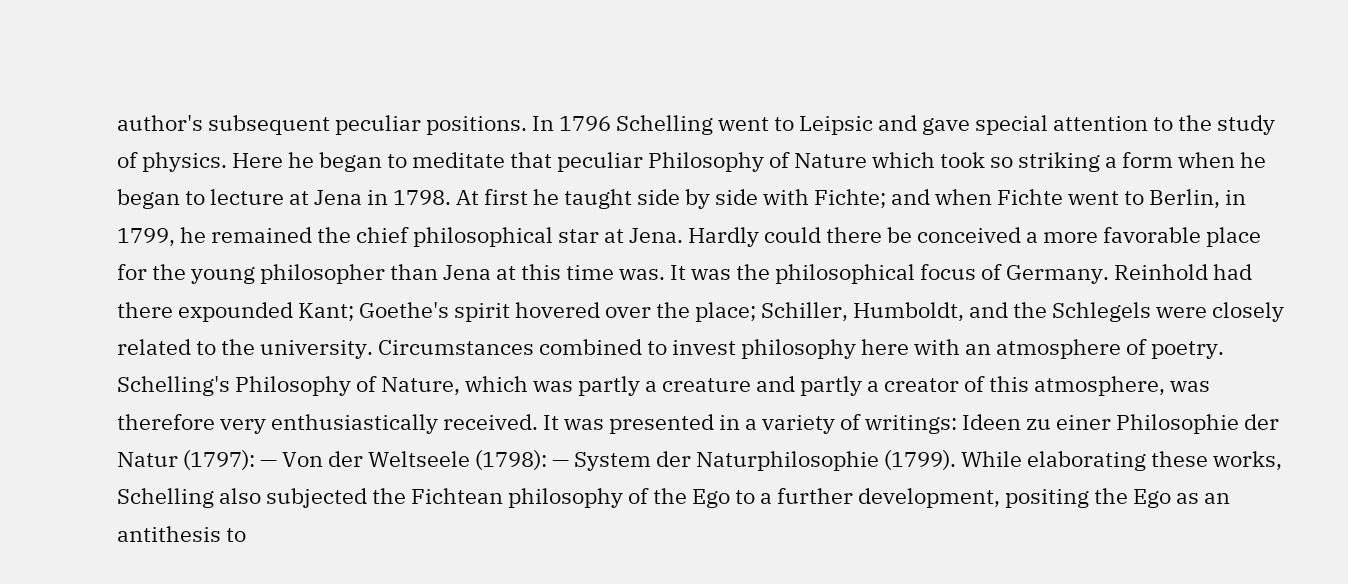author's subsequent peculiar positions. In 1796 Schelling went to Leipsic and gave special attention to the study of physics. Here he began to meditate that peculiar Philosophy of Nature which took so striking a form when he began to lecture at Jena in 1798. At first he taught side by side with Fichte; and when Fichte went to Berlin, in 1799, he remained the chief philosophical star at Jena. Hardly could there be conceived a more favorable place for the young philosopher than Jena at this time was. It was the philosophical focus of Germany. Reinhold had there expounded Kant; Goethe's spirit hovered over the place; Schiller, Humboldt, and the Schlegels were closely related to the university. Circumstances combined to invest philosophy here with an atmosphere of poetry. Schelling's Philosophy of Nature, which was partly a creature and partly a creator of this atmosphere, was therefore very enthusiastically received. It was presented in a variety of writings: Ideen zu einer Philosophie der Natur (1797): — Von der Weltseele (1798): — System der Naturphilosophie (1799). While elaborating these works, Schelling also subjected the Fichtean philosophy of the Ego to a further development, positing the Ego as an antithesis to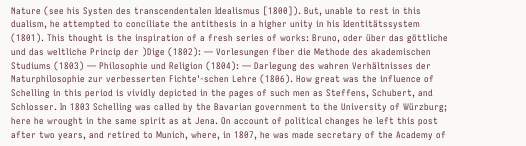Nature (see his Systen des transcendentalen Idealismus [1800]). But, unable to rest in this dualism, he attempted to conciliate the antithesis in a higher unity in his Identitätssystem (1801). This thought is the inspiration of a fresh series of works: Bruno, oder über das göttliche und das weltliche Princip der )Dige (1802): — Vorlesungen fiber die Methode des akademischen Studiums (1803) — Philosophie und Religion (1804): — Darlegung des wahren Verhältnisses der Naturphilosophie zur verbesserten Fichte'-schen Lehre (1806). How great was the influence of Schelling in this period is vividly depicted in the pages of such men as Steffens, Schubert, and Schlosser. In 1803 Schelling was called by the Bavarian government to the University of Würzburg; here he wrought in the same spirit as at Jena. On account of political changes he left this post after two years, and retired to Munich, where, in 1807, he was made secretary of the Academy of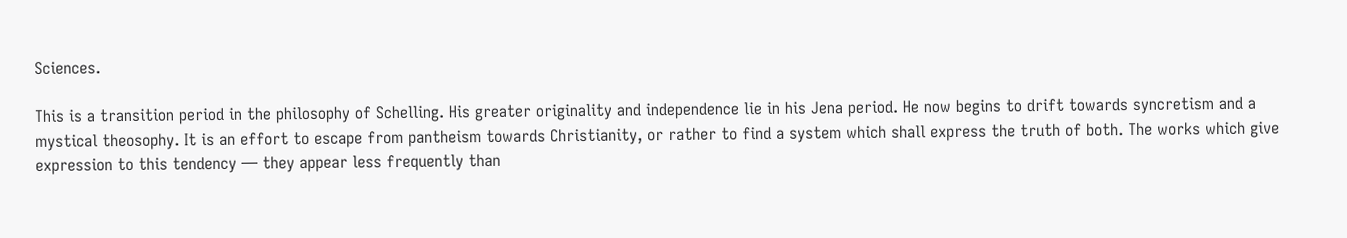Sciences.

This is a transition period in the philosophy of Schelling. His greater originality and independence lie in his Jena period. He now begins to drift towards syncretism and a mystical theosophy. It is an effort to escape from pantheism towards Christianity, or rather to find a system which shall express the truth of both. The works which give expression to this tendency — they appear less frequently than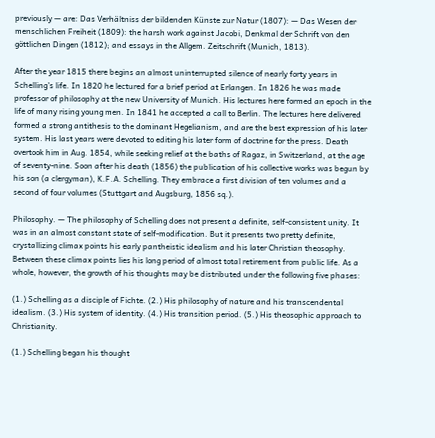previously — are: Das Verhältniss der bildenden Künste zur Natur (1807): — Das Wesen der menschlichen Freiheit (1809): the harsh work against Jacobi, Denkmal der Schrift von den göttlichen Dingen (1812); and essays in the Allgem. Zeitschrift (Munich, 1813).

After the year 1815 there begins an almost uninterrupted silence of nearly forty years in Schelling's life. In 1820 he lectured for a brief period at Erlangen. In 1826 he was made professor of philosophy at the new University of Munich. His lectures here formed an epoch in the life of many rising young men. In 1841 he accepted a call to Berlin. The lectures here delivered formed a strong antithesis to the dominant Hegelianism, and are the best expression of his later system. His last years were devoted to editing his later form of doctrine for the press. Death overtook him in Aug. 1854, while seeking relief at the baths of Ragaz, in Switzerland, at the age of seventy-nine. Soon after his death (1856) the publication of his collective works was begun by his son (a clergyman), K.F.A. Schelling. They embrace a first division of ten volumes and a second of four volumes (Stuttgart and Augsburg, 1856 sq.).

Philosophy. — The philosophy of Schelling does not present a definite, self-consistent unity. It was in an almost constant state of self-modification. But it presents two pretty definite, crystallizing climax points his early pantheistic idealism and his later Christian theosophy. Between these climax points lies his long period of almost total retirement from public life. As a whole, however, the growth of his thoughts may be distributed under the following five phases:

(1.) Schelling as a disciple of Fichte. (2.) His philosophy of nature and his transcendental idealism. (3.) His system of identity. (4.) His transition period. (5.) His theosophic approach to Christianity.

(1.) Schelling began his thought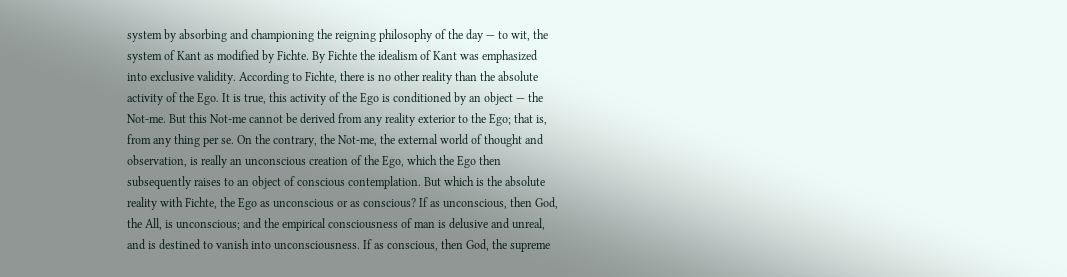system by absorbing and championing the reigning philosophy of the day — to wit, the system of Kant as modified by Fichte. By Fichte the idealism of Kant was emphasized into exclusive validity. According to Fichte, there is no other reality than the absolute activity of the Ego. It is true, this activity of the Ego is conditioned by an object — the Not-me. But this Not-me cannot be derived from any reality exterior to the Ego; that is, from any thing per se. On the contrary, the Not-me, the external world of thought and observation, is really an unconscious creation of the Ego, which the Ego then subsequently raises to an object of conscious contemplation. But which is the absolute reality with Fichte, the Ego as unconscious or as conscious? If as unconscious, then God, the All, is unconscious; and the empirical consciousness of man is delusive and unreal, and is destined to vanish into unconsciousness. If as conscious, then God, the supreme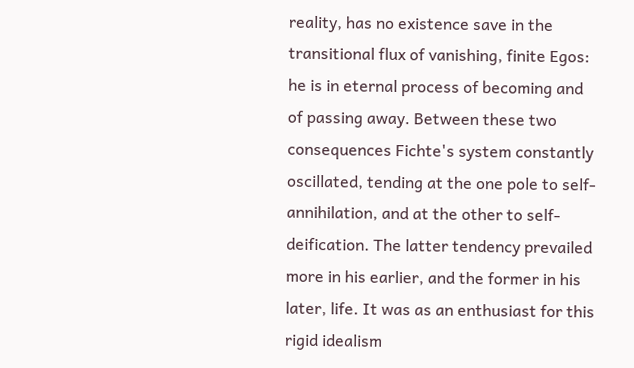reality, has no existence save in the transitional flux of vanishing, finite Egos: he is in eternal process of becoming and of passing away. Between these two consequences Fichte's system constantly oscillated, tending at the one pole to self-annihilation, and at the other to self-deification. The latter tendency prevailed more in his earlier, and the former in his later, life. It was as an enthusiast for this rigid idealism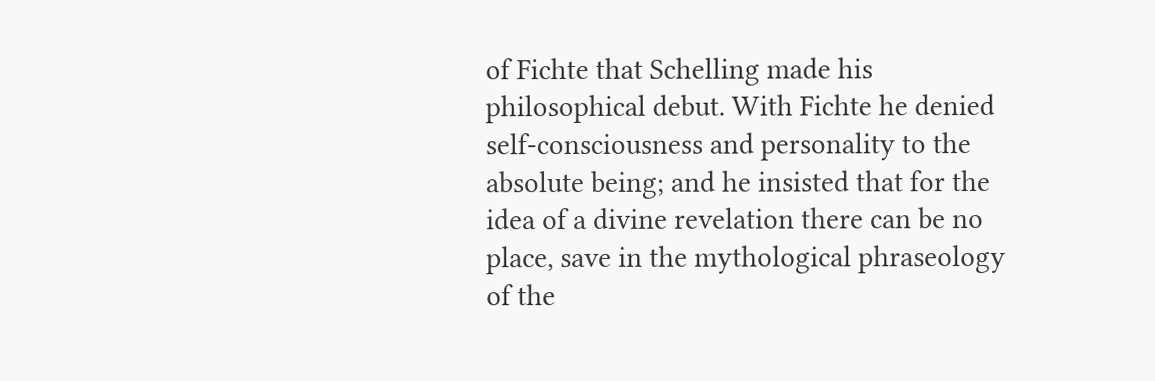of Fichte that Schelling made his philosophical debut. With Fichte he denied self-consciousness and personality to the absolute being; and he insisted that for the idea of a divine revelation there can be no place, save in the mythological phraseology of the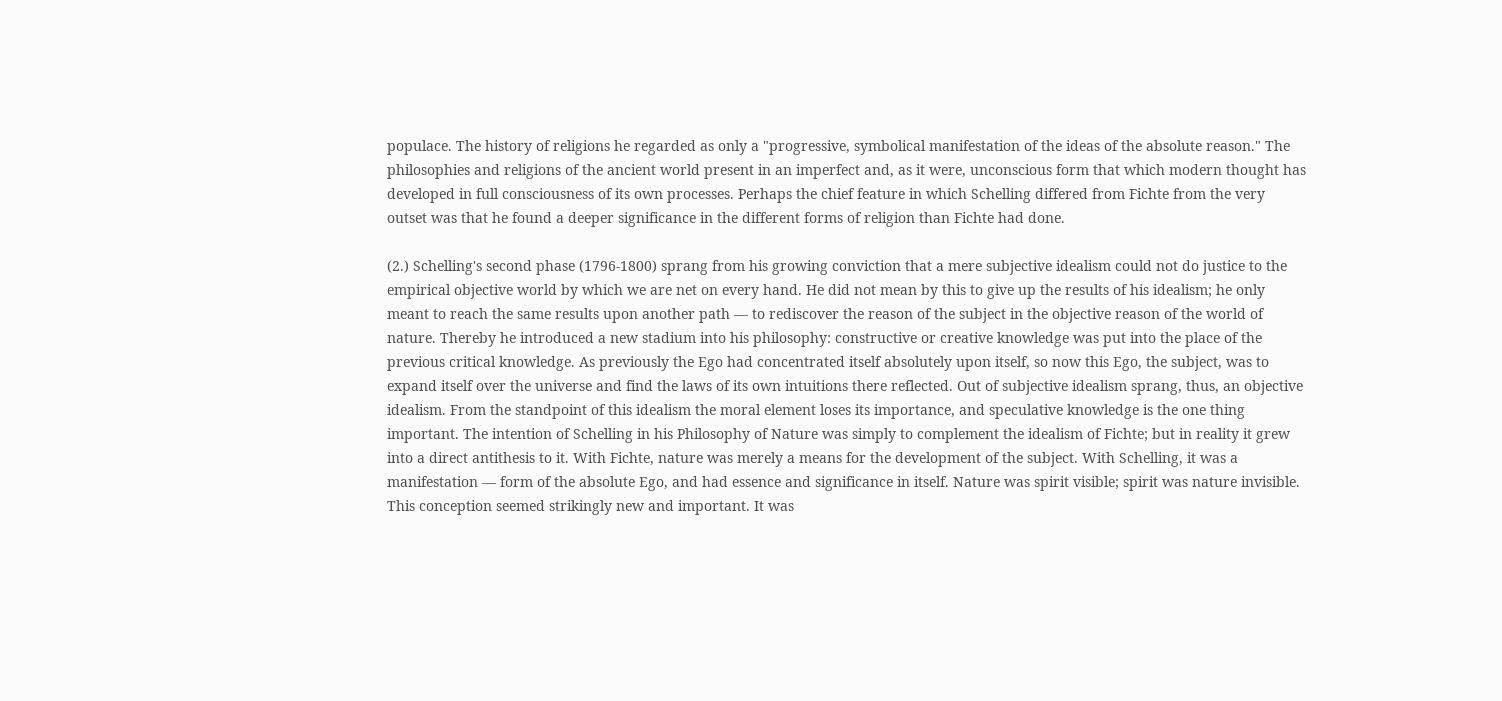populace. The history of religions he regarded as only a "progressive, symbolical manifestation of the ideas of the absolute reason." The philosophies and religions of the ancient world present in an imperfect and, as it were, unconscious form that which modern thought has developed in full consciousness of its own processes. Perhaps the chief feature in which Schelling differed from Fichte from the very outset was that he found a deeper significance in the different forms of religion than Fichte had done.

(2.) Schelling's second phase (1796-1800) sprang from his growing conviction that a mere subjective idealism could not do justice to the empirical objective world by which we are net on every hand. He did not mean by this to give up the results of his idealism; he only meant to reach the same results upon another path — to rediscover the reason of the subject in the objective reason of the world of nature. Thereby he introduced a new stadium into his philosophy: constructive or creative knowledge was put into the place of the previous critical knowledge. As previously the Ego had concentrated itself absolutely upon itself, so now this Ego, the subject, was to expand itself over the universe and find the laws of its own intuitions there reflected. Out of subjective idealism sprang, thus, an objective idealism. From the standpoint of this idealism the moral element loses its importance, and speculative knowledge is the one thing important. The intention of Schelling in his Philosophy of Nature was simply to complement the idealism of Fichte; but in reality it grew into a direct antithesis to it. With Fichte, nature was merely a means for the development of the subject. With Schelling, it was a manifestation — form of the absolute Ego, and had essence and significance in itself. Nature was spirit visible; spirit was nature invisible. This conception seemed strikingly new and important. It was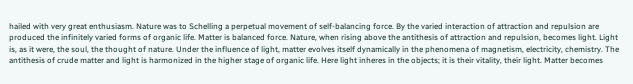hailed with very great enthusiasm. Nature was to Schelling a perpetual movement of self-balancing force. By the varied interaction of attraction and repulsion are produced the infinitely varied forms of organic life. Matter is balanced force. Nature, when rising above the antithesis of attraction and repulsion, becomes light. Light is, as it were, the soul, the thought of nature. Under the influence of light, matter evolves itself dynamically in the phenomena of magnetism, electricity, chemistry. The antithesis of crude matter and light is harmonized in the higher stage of organic life. Here light inheres in the objects; it is their vitality, their light. Matter becomes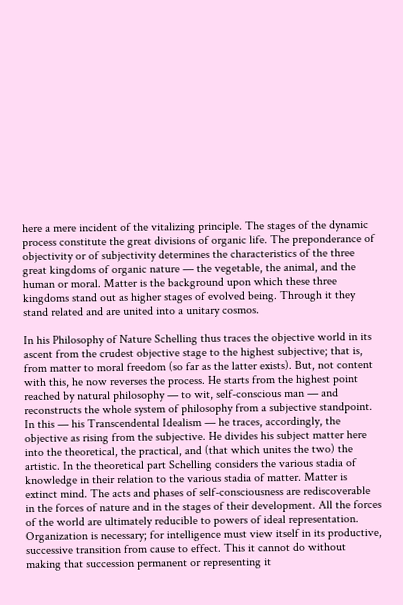here a mere incident of the vitalizing principle. The stages of the dynamic process constitute the great divisions of organic life. The preponderance of objectivity or of subjectivity determines the characteristics of the three great kingdoms of organic nature — the vegetable, the animal, and the human or moral. Matter is the background upon which these three kingdoms stand out as higher stages of evolved being. Through it they stand related and are united into a unitary cosmos.

In his Philosophy of Nature Schelling thus traces the objective world in its ascent from the crudest objective stage to the highest subjective; that is, from matter to moral freedom (so far as the latter exists). But, not content with this, he now reverses the process. He starts from the highest point reached by natural philosophy — to wit, self-conscious man — and reconstructs the whole system of philosophy from a subjective standpoint. In this — his Transcendental Idealism — he traces, accordingly, the objective as rising from the subjective. He divides his subject matter here into the theoretical, the practical, and (that which unites the two) the artistic. In the theoretical part Schelling considers the various stadia of knowledge in their relation to the various stadia of matter. Matter is extinct mind. The acts and phases of self-consciousness are rediscoverable in the forces of nature and in the stages of their development. All the forces of the world are ultimately reducible to powers of ideal representation. Organization is necessary; for intelligence must view itself in its productive, successive transition from cause to effect. This it cannot do without making that succession permanent or representing it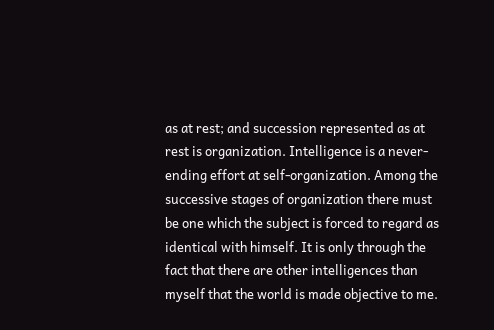as at rest; and succession represented as at rest is organization. Intelligence is a never- ending effort at self-organization. Among the successive stages of organization there must be one which the subject is forced to regard as identical with himself. It is only through the fact that there are other intelligences than myself that the world is made objective to me.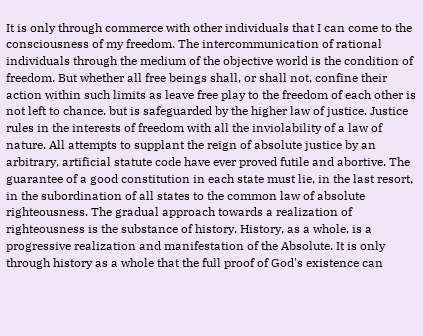It is only through commerce with other individuals that I can come to the consciousness of my freedom. The intercommunication of rational individuals through the medium of the objective world is the condition of freedom. But whether all free beings shall, or shall not, confine their action within such limits as leave free play to the freedom of each other is not left to chance. but is safeguarded by the higher law of justice. Justice rules in the interests of freedom with all the inviolability of a law of nature. All attempts to supplant the reign of absolute justice by an arbitrary, artificial statute code have ever proved futile and abortive. The guarantee of a good constitution in each state must lie, in the last resort, in the subordination of all states to the common law of absolute righteousness. The gradual approach towards a realization of righteousness is the substance of history. History, as a whole, is a progressive realization and manifestation of the Absolute. It is only through history as a whole that the full proof of God's existence can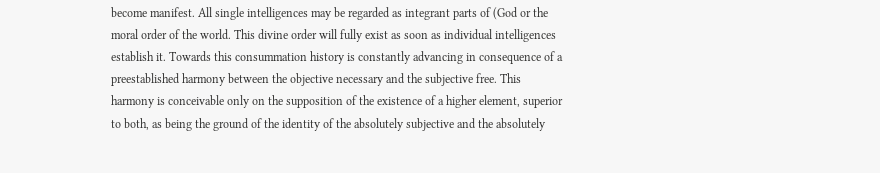become manifest. All single intelligences may be regarded as integrant parts of (God or the moral order of the world. This divine order will fully exist as soon as individual intelligences establish it. Towards this consummation history is constantly advancing in consequence of a preestablished harmony between the objective necessary and the subjective free. This harmony is conceivable only on the supposition of the existence of a higher element, superior to both, as being the ground of the identity of the absolutely subjective and the absolutely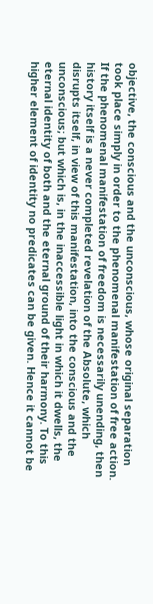objective, the conscious and the unconscious, whose original separation took place simply in order to the phenomenal manifestation of free action. If the phenomenal manifestation of freedom is necessarily unending, then history itself is a never completed revelation of the Absolute, which disrupts itself, in view of this manifestation, into the conscious and the unconscious; but which is, in the inaccessible light in which it dwells, the eternal identity of both and the eternal ground of their harmony. To this higher element of identity no predicates can be given. Hence it cannot be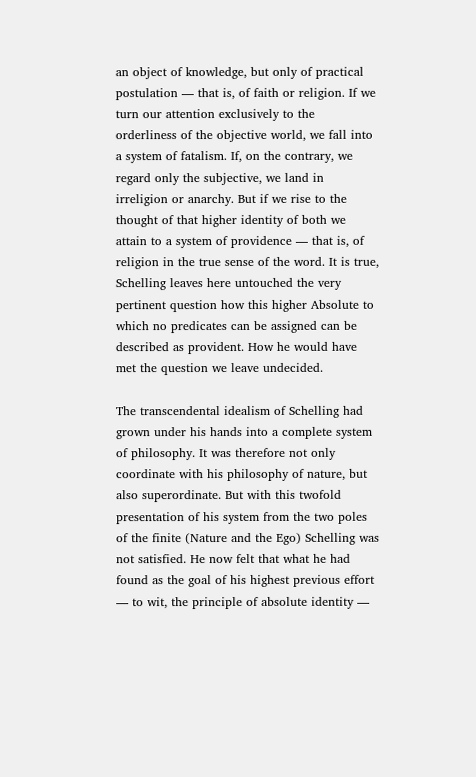an object of knowledge, but only of practical postulation — that is, of faith or religion. If we turn our attention exclusively to the orderliness of the objective world, we fall into a system of fatalism. If, on the contrary, we regard only the subjective, we land in irreligion or anarchy. But if we rise to the thought of that higher identity of both we attain to a system of providence — that is, of religion in the true sense of the word. It is true, Schelling leaves here untouched the very pertinent question how this higher Absolute to which no predicates can be assigned can be described as provident. How he would have met the question we leave undecided.

The transcendental idealism of Schelling had grown under his hands into a complete system of philosophy. It was therefore not only coordinate with his philosophy of nature, but also superordinate. But with this twofold presentation of his system from the two poles of the finite (Nature and the Ego) Schelling was not satisfied. He now felt that what he had found as the goal of his highest previous effort — to wit, the principle of absolute identity —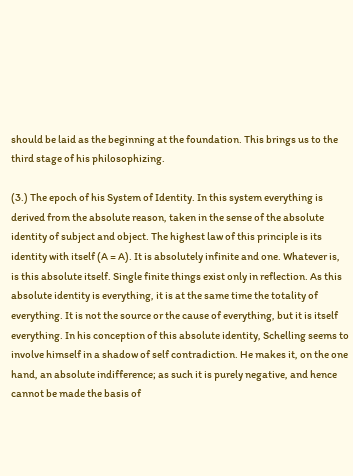should be laid as the beginning at the foundation. This brings us to the third stage of his philosophizing.

(3.) The epoch of his System of Identity. In this system everything is derived from the absolute reason, taken in the sense of the absolute identity of subject and object. The highest law of this principle is its identity with itself (A = A). It is absolutely infinite and one. Whatever is, is this absolute itself. Single finite things exist only in reflection. As this absolute identity is everything, it is at the same time the totality of everything. It is not the source or the cause of everything, but it is itself everything. In his conception of this absolute identity, Schelling seems to involve himself in a shadow of self contradiction. He makes it, on the one hand, an absolute indifference; as such it is purely negative, and hence cannot be made the basis of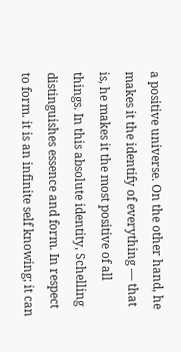a positive universe. On the other hand, he makes it the identify of everything — that is, he makes it the most positive of all things. In this absolute identity, Schelling distinguishes essence and form. In respect to form. it is an infinite self knowing; it can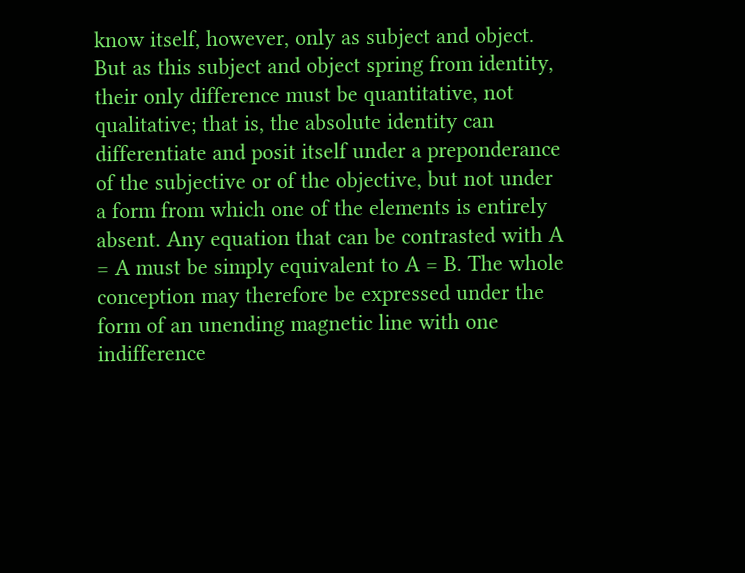know itself, however, only as subject and object. But as this subject and object spring from identity, their only difference must be quantitative, not qualitative; that is, the absolute identity can differentiate and posit itself under a preponderance of the subjective or of the objective, but not under a form from which one of the elements is entirely absent. Any equation that can be contrasted with A = A must be simply equivalent to A = B. The whole conception may therefore be expressed under the form of an unending magnetic line with one indifference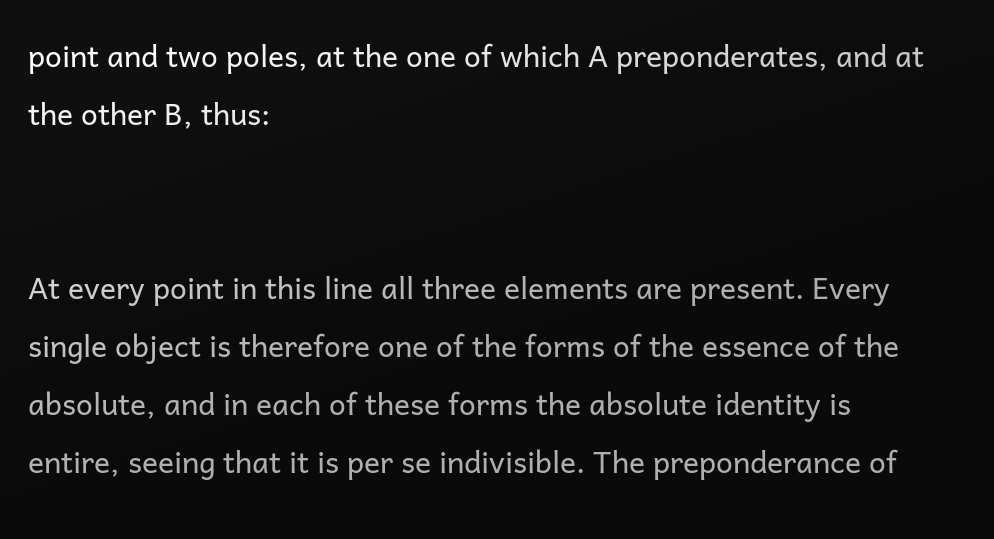point and two poles, at the one of which A preponderates, and at the other B, thus:


At every point in this line all three elements are present. Every single object is therefore one of the forms of the essence of the absolute, and in each of these forms the absolute identity is entire, seeing that it is per se indivisible. The preponderance of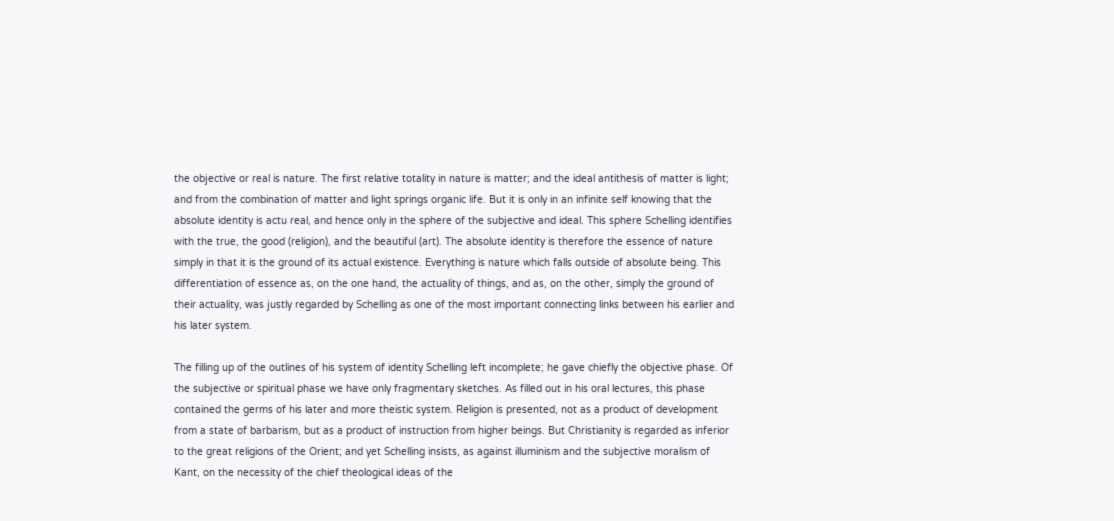the objective or real is nature. The first relative totality in nature is matter; and the ideal antithesis of matter is light; and from the combination of matter and light springs organic life. But it is only in an infinite self knowing that the absolute identity is actu real, and hence only in the sphere of the subjective and ideal. This sphere Schelling identifies with the true, the good (religion), and the beautiful (art). The absolute identity is therefore the essence of nature simply in that it is the ground of its actual existence. Everything is nature which falls outside of absolute being. This differentiation of essence as, on the one hand, the actuality of things, and as, on the other, simply the ground of their actuality, was justly regarded by Schelling as one of the most important connecting links between his earlier and his later system.

The filling up of the outlines of his system of identity Schelling left incomplete; he gave chiefly the objective phase. Of the subjective or spiritual phase we have only fragmentary sketches. As filled out in his oral lectures, this phase contained the germs of his later and more theistic system. Religion is presented, not as a product of development from a state of barbarism, but as a product of instruction from higher beings. But Christianity is regarded as inferior to the great religions of the Orient; and yet Schelling insists, as against illuminism and the subjective moralism of Kant, on the necessity of the chief theological ideas of the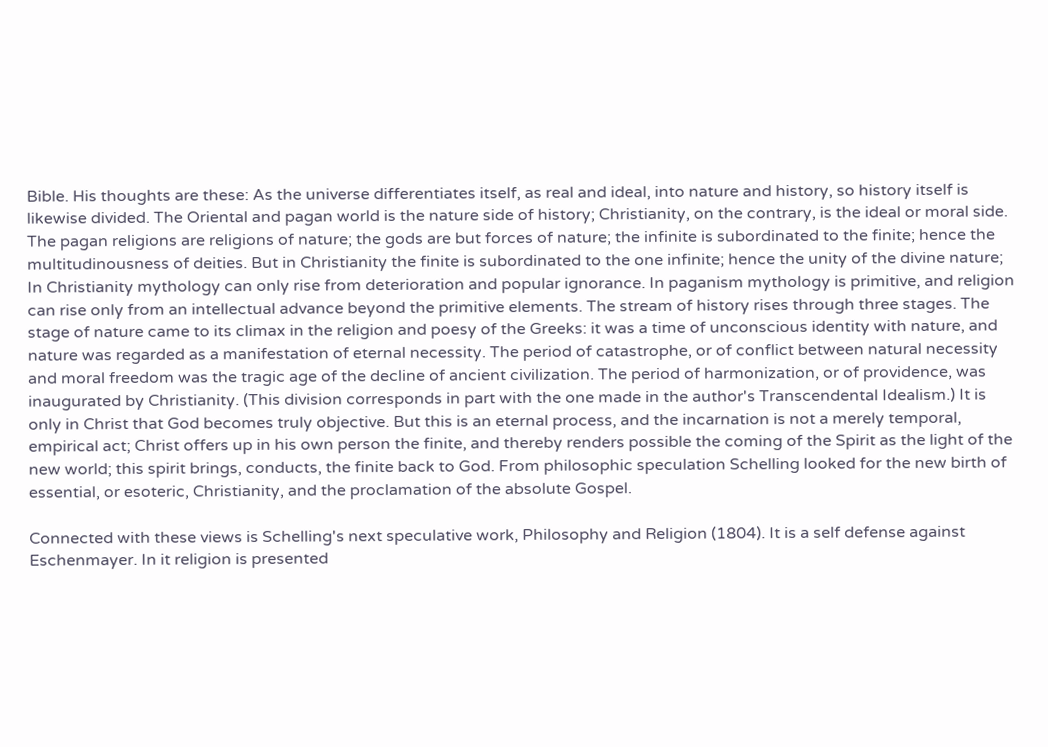Bible. His thoughts are these: As the universe differentiates itself, as real and ideal, into nature and history, so history itself is likewise divided. The Oriental and pagan world is the nature side of history; Christianity, on the contrary, is the ideal or moral side. The pagan religions are religions of nature; the gods are but forces of nature; the infinite is subordinated to the finite; hence the multitudinousness of deities. But in Christianity the finite is subordinated to the one infinite; hence the unity of the divine nature; In Christianity mythology can only rise from deterioration and popular ignorance. In paganism mythology is primitive, and religion can rise only from an intellectual advance beyond the primitive elements. The stream of history rises through three stages. The stage of nature came to its climax in the religion and poesy of the Greeks: it was a time of unconscious identity with nature, and nature was regarded as a manifestation of eternal necessity. The period of catastrophe, or of conflict between natural necessity and moral freedom was the tragic age of the decline of ancient civilization. The period of harmonization, or of providence, was inaugurated by Christianity. (This division corresponds in part with the one made in the author's Transcendental Idealism.) It is only in Christ that God becomes truly objective. But this is an eternal process, and the incarnation is not a merely temporal, empirical act; Christ offers up in his own person the finite, and thereby renders possible the coming of the Spirit as the light of the new world; this spirit brings, conducts, the finite back to God. From philosophic speculation Schelling looked for the new birth of essential, or esoteric, Christianity, and the proclamation of the absolute Gospel.

Connected with these views is Schelling's next speculative work, Philosophy and Religion (1804). It is a self defense against Eschenmayer. In it religion is presented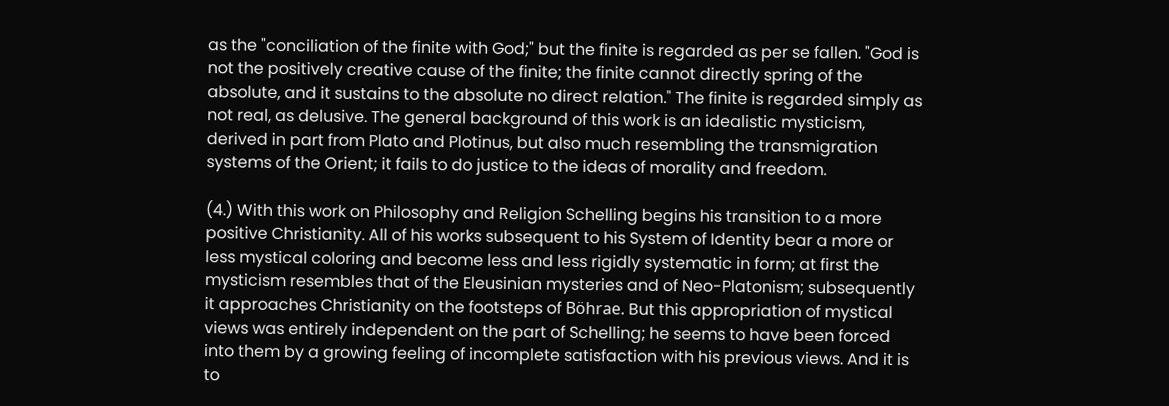as the "conciliation of the finite with God;" but the finite is regarded as per se fallen. "God is not the positively creative cause of the finite; the finite cannot directly spring of the absolute, and it sustains to the absolute no direct relation." The finite is regarded simply as not real, as delusive. The general background of this work is an idealistic mysticism, derived in part from Plato and Plotinus, but also much resembling the transmigration systems of the Orient; it fails to do justice to the ideas of morality and freedom.

(4.) With this work on Philosophy and Religion Schelling begins his transition to a more positive Christianity. All of his works subsequent to his System of Identity bear a more or less mystical coloring and become less and less rigidly systematic in form; at first the mysticism resembles that of the Eleusinian mysteries and of Neo-Platonism; subsequently it approaches Christianity on the footsteps of Böhrae. But this appropriation of mystical views was entirely independent on the part of Schelling; he seems to have been forced into them by a growing feeling of incomplete satisfaction with his previous views. And it is to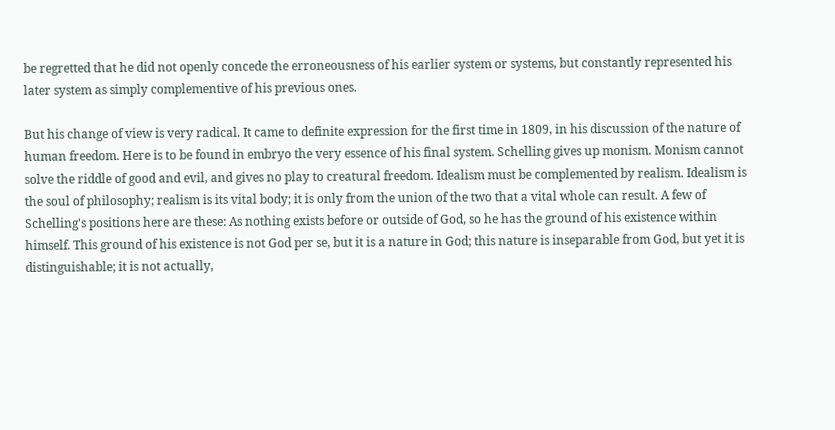be regretted that he did not openly concede the erroneousness of his earlier system or systems, but constantly represented his later system as simply complementive of his previous ones.

But his change of view is very radical. It came to definite expression for the first time in 1809, in his discussion of the nature of human freedom. Here is to be found in embryo the very essence of his final system. Schelling gives up monism. Monism cannot solve the riddle of good and evil, and gives no play to creatural freedom. Idealism must be complemented by realism. Idealism is the soul of philosophy; realism is its vital body; it is only from the union of the two that a vital whole can result. A few of Schelling's positions here are these: As nothing exists before or outside of God, so he has the ground of his existence within himself. This ground of his existence is not God per se, but it is a nature in God; this nature is inseparable from God, but yet it is distinguishable; it is not actually,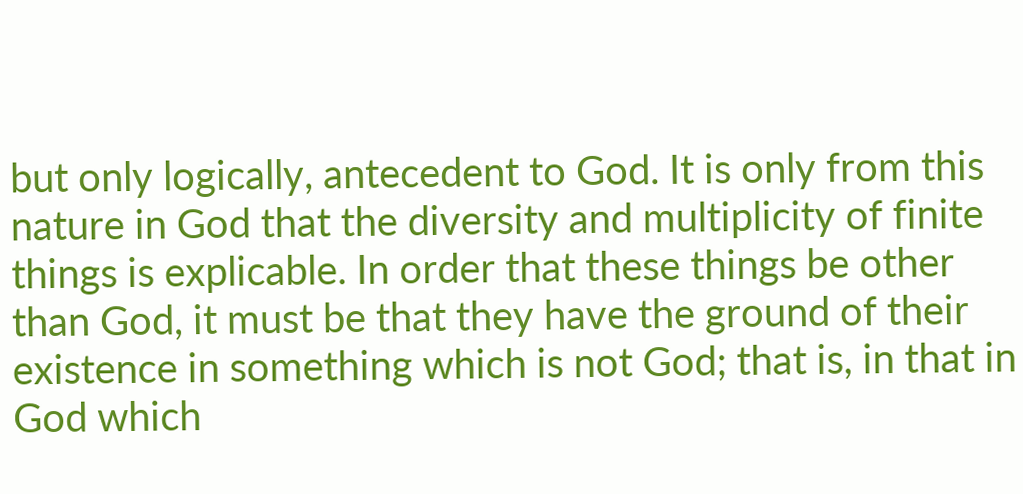but only logically, antecedent to God. It is only from this nature in God that the diversity and multiplicity of finite things is explicable. In order that these things be other than God, it must be that they have the ground of their existence in something which is not God; that is, in that in God which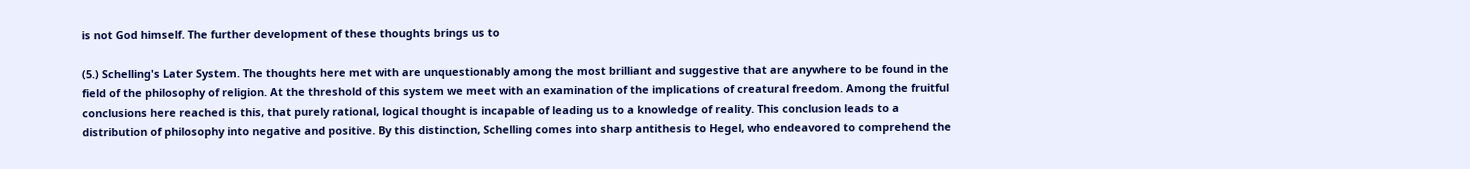is not God himself. The further development of these thoughts brings us to

(5.) Schelling's Later System. The thoughts here met with are unquestionably among the most brilliant and suggestive that are anywhere to be found in the field of the philosophy of religion. At the threshold of this system we meet with an examination of the implications of creatural freedom. Among the fruitful conclusions here reached is this, that purely rational, logical thought is incapable of leading us to a knowledge of reality. This conclusion leads to a distribution of philosophy into negative and positive. By this distinction, Schelling comes into sharp antithesis to Hegel, who endeavored to comprehend the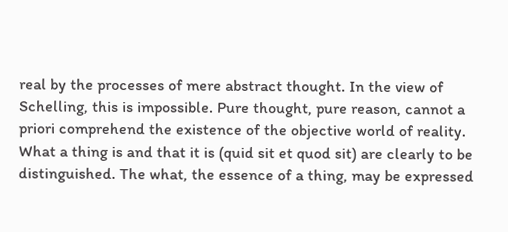real by the processes of mere abstract thought. In the view of Schelling, this is impossible. Pure thought, pure reason, cannot a priori comprehend the existence of the objective world of reality. What a thing is and that it is (quid sit et quod sit) are clearly to be distinguished. The what, the essence of a thing, may be expressed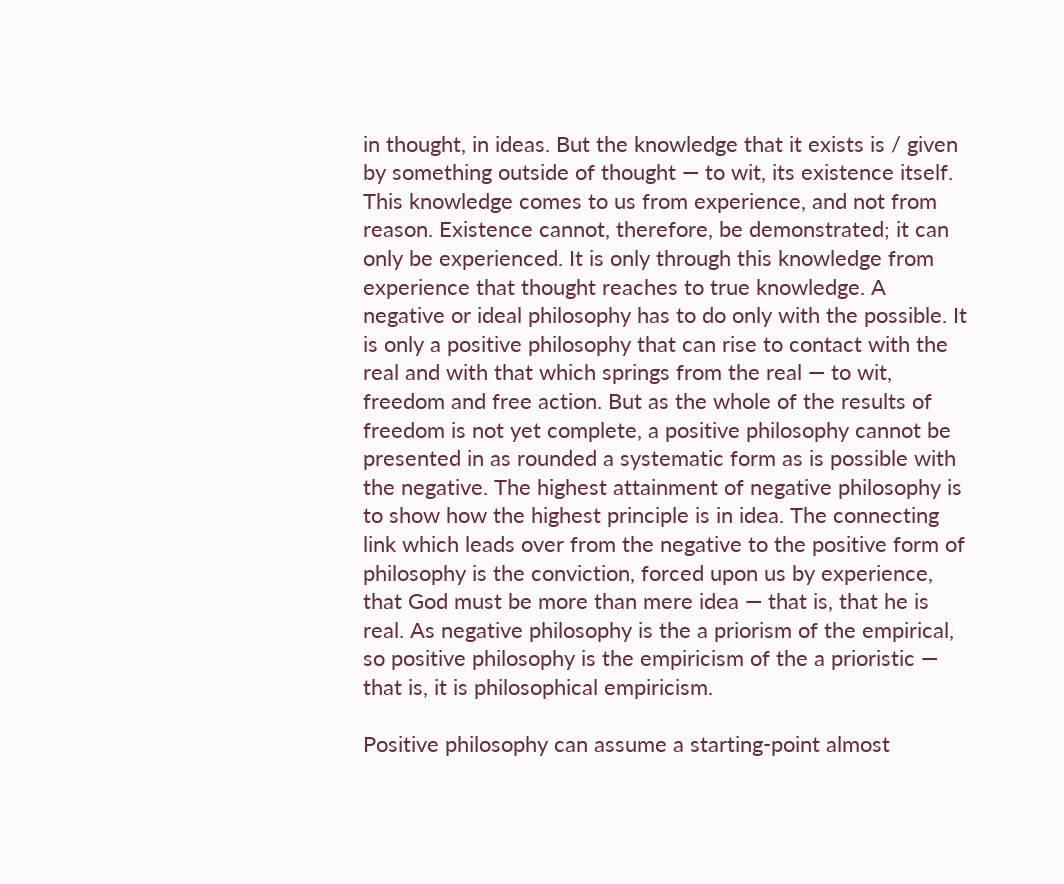in thought, in ideas. But the knowledge that it exists is / given by something outside of thought — to wit, its existence itself. This knowledge comes to us from experience, and not from reason. Existence cannot, therefore, be demonstrated; it can only be experienced. It is only through this knowledge from experience that thought reaches to true knowledge. A negative or ideal philosophy has to do only with the possible. It is only a positive philosophy that can rise to contact with the real and with that which springs from the real — to wit, freedom and free action. But as the whole of the results of freedom is not yet complete, a positive philosophy cannot be presented in as rounded a systematic form as is possible with the negative. The highest attainment of negative philosophy is to show how the highest principle is in idea. The connecting link which leads over from the negative to the positive form of philosophy is the conviction, forced upon us by experience, that God must be more than mere idea — that is, that he is real. As negative philosophy is the a priorism of the empirical, so positive philosophy is the empiricism of the a prioristic — that is, it is philosophical empiricism.

Positive philosophy can assume a starting-point almost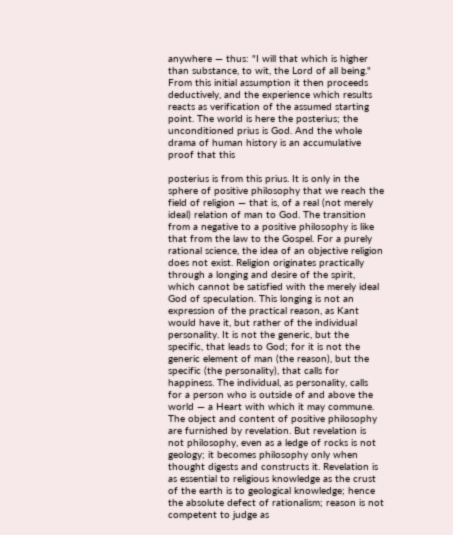anywhere — thus: "I will that which is higher than substance, to wit, the Lord of all being." From this initial assumption it then proceeds deductively, and the experience which results reacts as verification of the assumed starting point. The world is here the posterius; the unconditioned prius is God. And the whole drama of human history is an accumulative proof that this

posterius is from this prius. It is only in the sphere of positive philosophy that we reach the field of religion — that is, of a real (not merely ideal) relation of man to God. The transition from a negative to a positive philosophy is like that from the law to the Gospel. For a purely rational science, the idea of an objective religion does not exist. Religion originates practically through a longing and desire of the spirit, which cannot be satisfied with the merely ideal God of speculation. This longing is not an expression of the practical reason, as Kant would have it, but rather of the individual personality. It is not the generic, but the specific, that leads to God; for it is not the generic element of man (the reason), but the specific (the personality), that calls for happiness. The individual, as personality, calls for a person who is outside of and above the world — a Heart with which it may commune. The object and content of positive philosophy are furnished by revelation. But revelation is not philosophy, even as a ledge of rocks is not geology; it becomes philosophy only when thought digests and constructs it. Revelation is as essential to religious knowledge as the crust of the earth is to geological knowledge; hence the absolute defect of rationalism; reason is not competent to judge as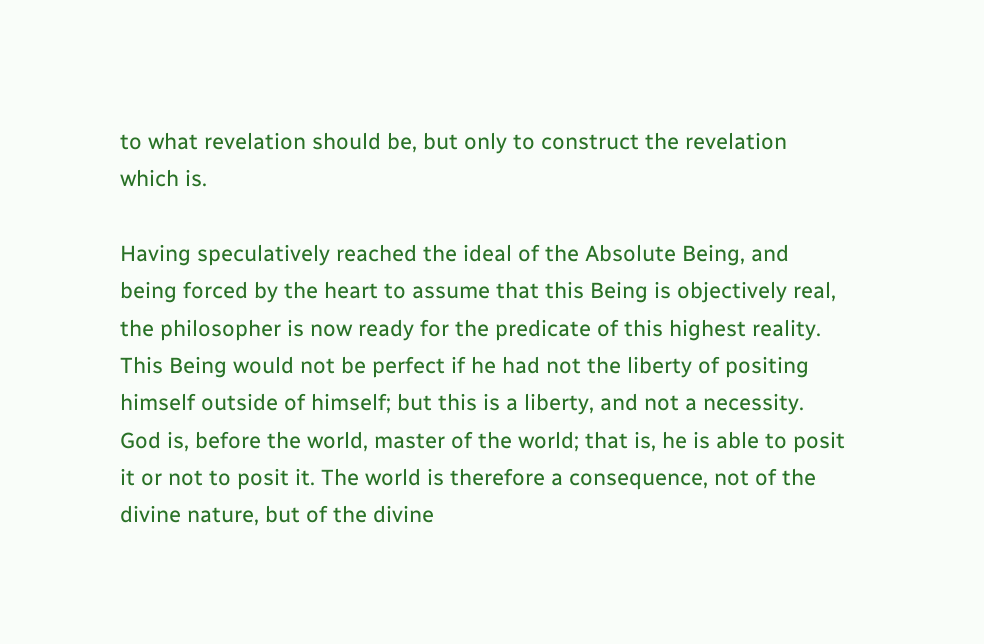to what revelation should be, but only to construct the revelation which is.

Having speculatively reached the ideal of the Absolute Being, and being forced by the heart to assume that this Being is objectively real, the philosopher is now ready for the predicate of this highest reality. This Being would not be perfect if he had not the liberty of positing himself outside of himself; but this is a liberty, and not a necessity. God is, before the world, master of the world; that is, he is able to posit it or not to posit it. The world is therefore a consequence, not of the divine nature, but of the divine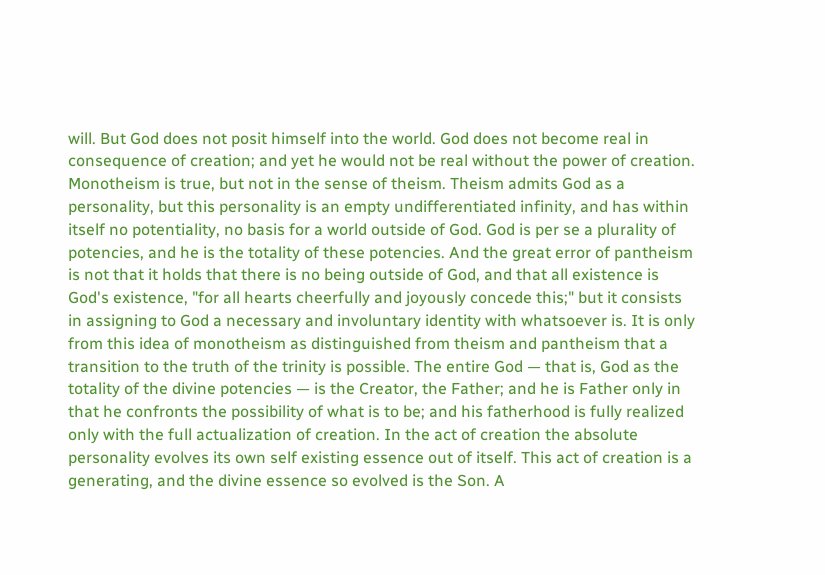will. But God does not posit himself into the world. God does not become real in consequence of creation; and yet he would not be real without the power of creation. Monotheism is true, but not in the sense of theism. Theism admits God as a personality, but this personality is an empty undifferentiated infinity, and has within itself no potentiality, no basis for a world outside of God. God is per se a plurality of potencies, and he is the totality of these potencies. And the great error of pantheism is not that it holds that there is no being outside of God, and that all existence is God's existence, "for all hearts cheerfully and joyously concede this;" but it consists in assigning to God a necessary and involuntary identity with whatsoever is. It is only from this idea of monotheism as distinguished from theism and pantheism that a transition to the truth of the trinity is possible. The entire God — that is, God as the totality of the divine potencies — is the Creator, the Father; and he is Father only in that he confronts the possibility of what is to be; and his fatherhood is fully realized only with the full actualization of creation. In the act of creation the absolute personality evolves its own self existing essence out of itself. This act of creation is a generating, and the divine essence so evolved is the Son. A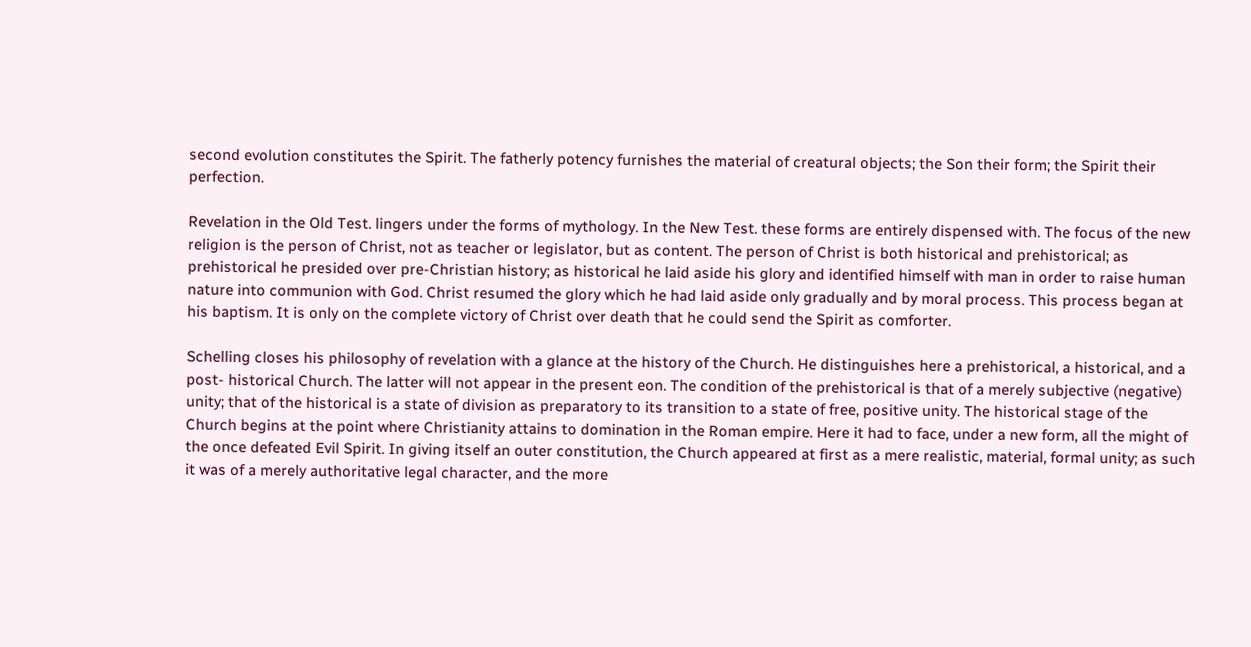second evolution constitutes the Spirit. The fatherly potency furnishes the material of creatural objects; the Son their form; the Spirit their perfection.

Revelation in the Old Test. lingers under the forms of mythology. In the New Test. these forms are entirely dispensed with. The focus of the new religion is the person of Christ, not as teacher or legislator, but as content. The person of Christ is both historical and prehistorical; as prehistorical he presided over pre-Christian history; as historical he laid aside his glory and identified himself with man in order to raise human nature into communion with God. Christ resumed the glory which he had laid aside only gradually and by moral process. This process began at his baptism. It is only on the complete victory of Christ over death that he could send the Spirit as comforter.

Schelling closes his philosophy of revelation with a glance at the history of the Church. He distinguishes here a prehistorical, a historical, and a post- historical Church. The latter will not appear in the present eon. The condition of the prehistorical is that of a merely subjective (negative) unity; that of the historical is a state of division as preparatory to its transition to a state of free, positive unity. The historical stage of the Church begins at the point where Christianity attains to domination in the Roman empire. Here it had to face, under a new form, all the might of the once defeated Evil Spirit. In giving itself an outer constitution, the Church appeared at first as a mere realistic, material, formal unity; as such it was of a merely authoritative legal character, and the more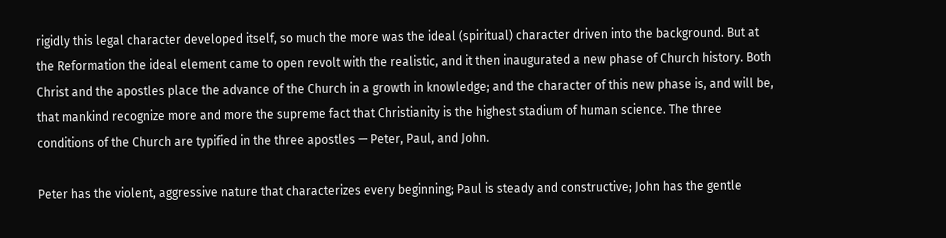rigidly this legal character developed itself, so much the more was the ideal (spiritual) character driven into the background. But at the Reformation the ideal element came to open revolt with the realistic, and it then inaugurated a new phase of Church history. Both Christ and the apostles place the advance of the Church in a growth in knowledge; and the character of this new phase is, and will be, that mankind recognize more and more the supreme fact that Christianity is the highest stadium of human science. The three conditions of the Church are typified in the three apostles — Peter, Paul, and John.

Peter has the violent, aggressive nature that characterizes every beginning; Paul is steady and constructive; John has the gentle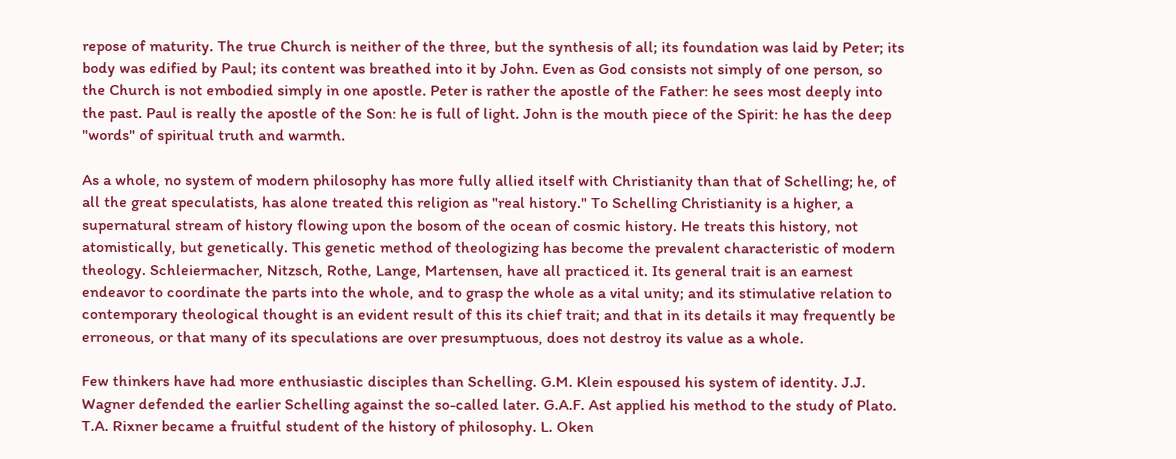repose of maturity. The true Church is neither of the three, but the synthesis of all; its foundation was laid by Peter; its body was edified by Paul; its content was breathed into it by John. Even as God consists not simply of one person, so the Church is not embodied simply in one apostle. Peter is rather the apostle of the Father: he sees most deeply into the past. Paul is really the apostle of the Son: he is full of light. John is the mouth piece of the Spirit: he has the deep "words" of spiritual truth and warmth.

As a whole, no system of modern philosophy has more fully allied itself with Christianity than that of Schelling; he, of all the great speculatists, has alone treated this religion as "real history." To Schelling Christianity is a higher, a supernatural stream of history flowing upon the bosom of the ocean of cosmic history. He treats this history, not atomistically, but genetically. This genetic method of theologizing has become the prevalent characteristic of modern theology. Schleiermacher, Nitzsch, Rothe, Lange, Martensen, have all practiced it. Its general trait is an earnest endeavor to coordinate the parts into the whole, and to grasp the whole as a vital unity; and its stimulative relation to contemporary theological thought is an evident result of this its chief trait; and that in its details it may frequently be erroneous, or that many of its speculations are over presumptuous, does not destroy its value as a whole.

Few thinkers have had more enthusiastic disciples than Schelling. G.M. Klein espoused his system of identity. J.J. Wagner defended the earlier Schelling against the so-called later. G.A.F. Ast applied his method to the study of Plato. T.A. Rixner became a fruitful student of the history of philosophy. L. Oken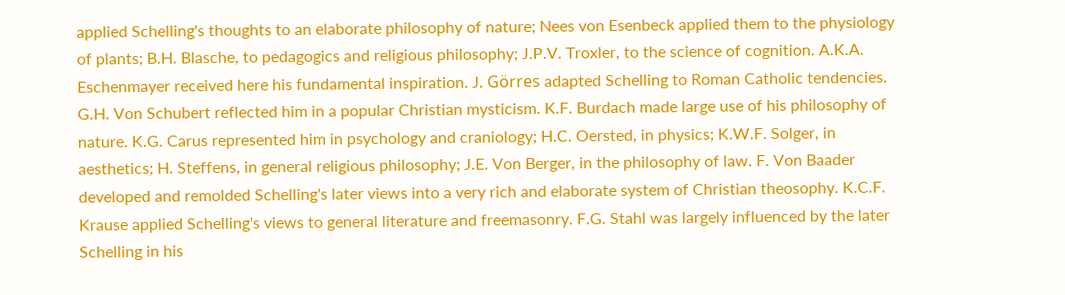applied Schelling's thoughts to an elaborate philosophy of nature; Nees von Esenbeck applied them to the physiology of plants; B.H. Blasche, to pedagogics and religious philosophy; J.P.V. Troxler, to the science of cognition. A.K.A. Eschenmayer received here his fundamental inspiration. J. Görres adapted Schelling to Roman Catholic tendencies. G.H. Von Schubert reflected him in a popular Christian mysticism. K.F. Burdach made large use of his philosophy of nature. K.G. Carus represented him in psychology and craniology; H.C. Oersted, in physics; K.W.F. Solger, in aesthetics; H. Steffens, in general religious philosophy; J.E. Von Berger, in the philosophy of law. F. Von Baader developed and remolded Schelling's later views into a very rich and elaborate system of Christian theosophy. K.C.F. Krause applied Schelling's views to general literature and freemasonry. F.G. Stahl was largely influenced by the later Schelling in his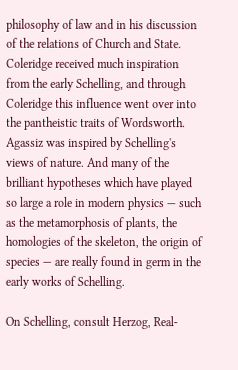philosophy of law and in his discussion of the relations of Church and State. Coleridge received much inspiration from the early Schelling, and through Coleridge this influence went over into the pantheistic traits of Wordsworth. Agassiz was inspired by Schelling's views of nature. And many of the brilliant hypotheses which have played so large a role in modern physics — such as the metamorphosis of plants, the homologies of the skeleton, the origin of species — are really found in germ in the early works of Schelling.

On Schelling, consult Herzog, Real-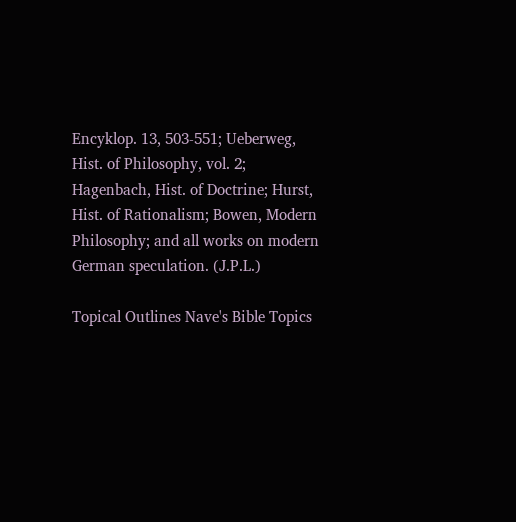Encyklop. 13, 503-551; Ueberweg, Hist. of Philosophy, vol. 2; Hagenbach, Hist. of Doctrine; Hurst, Hist. of Rationalism; Bowen, Modern Philosophy; and all works on modern German speculation. (J.P.L.)

Topical Outlines Nave's Bible Topics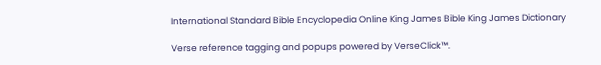International Standard Bible Encyclopedia Online King James Bible King James Dictionary

Verse reference tagging and popups powered by VerseClick™.